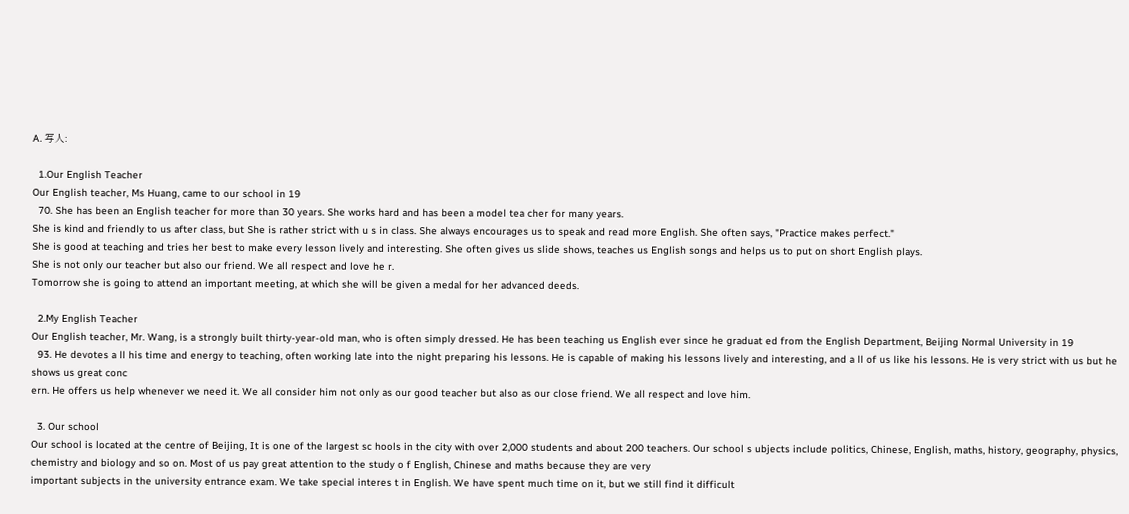A. 写人:

  1.Our English Teacher
Our English teacher, Ms Huang, came to our school in 19
  70. She has been an English teacher for more than 30 years. She works hard and has been a model tea cher for many years.
She is kind and friendly to us after class, but She is rather strict with u s in class. She always encourages us to speak and read more English. She often says, "Practice makes perfect."
She is good at teaching and tries her best to make every lesson lively and interesting. She often gives us slide shows, teaches us English songs and helps us to put on short English plays.
She is not only our teacher but also our friend. We all respect and love he r.
Tomorrow she is going to attend an important meeting, at which she will be given a medal for her advanced deeds.

  2.My English Teacher
Our English teacher, Mr. Wang, is a strongly built thirty-year-old man, who is often simply dressed. He has been teaching us English ever since he graduat ed from the English Department, Beijing Normal University in 19
  93. He devotes a ll his time and energy to teaching, often working late into the night preparing his lessons. He is capable of making his lessons lively and interesting, and a ll of us like his lessons. He is very strict with us but he shows us great conc
ern. He offers us help whenever we need it. We all consider him not only as our good teacher but also as our close friend. We all respect and love him.

  3. Our school
Our school is located at the centre of Beijing, It is one of the largest sc hools in the city with over 2,000 students and about 200 teachers. Our school s ubjects include politics, Chinese, English, maths, history, geography, physics, chemistry and biology and so on. Most of us pay great attention to the study o f English, Chinese and maths because they are very
important subjects in the university entrance exam. We take special interes t in English. We have spent much time on it, but we still find it difficult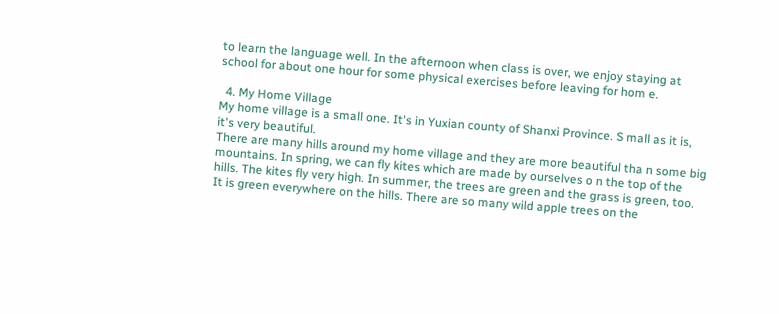to learn the language well. In the afternoon when class is over, we enjoy staying at school for about one hour for some physical exercises before leaving for hom e.

  4. My Home Village
My home village is a small one. It's in Yuxian county of Shanxi Province. S mall as it is, it's very beautiful.
There are many hills around my home village and they are more beautiful tha n some big mountains. In spring, we can fly kites which are made by ourselves o n the top of the hills. The kites fly very high. In summer, the trees are green and the grass is green, too. It is green everywhere on the hills. There are so many wild apple trees on the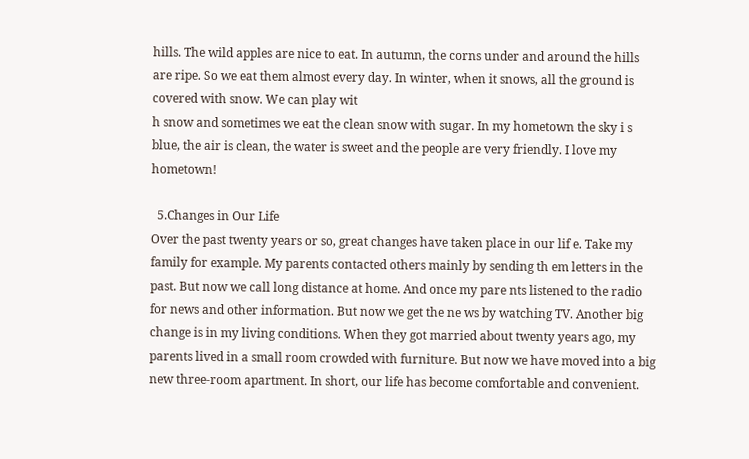hills. The wild apples are nice to eat. In autumn, the corns under and around the hills are ripe. So we eat them almost every day. In winter, when it snows, all the ground is covered with snow. We can play wit
h snow and sometimes we eat the clean snow with sugar. In my hometown the sky i s blue, the air is clean, the water is sweet and the people are very friendly. I love my hometown!

  5.Changes in Our Life
Over the past twenty years or so, great changes have taken place in our lif e. Take my family for example. My parents contacted others mainly by sending th em letters in the past. But now we call long distance at home. And once my pare nts listened to the radio for news and other information. But now we get the ne ws by watching TV. Another big change is in my living conditions. When they got married about twenty years ago, my parents lived in a small room crowded with furniture. But now we have moved into a big new three-room apartment. In short, our life has become comfortable and convenient.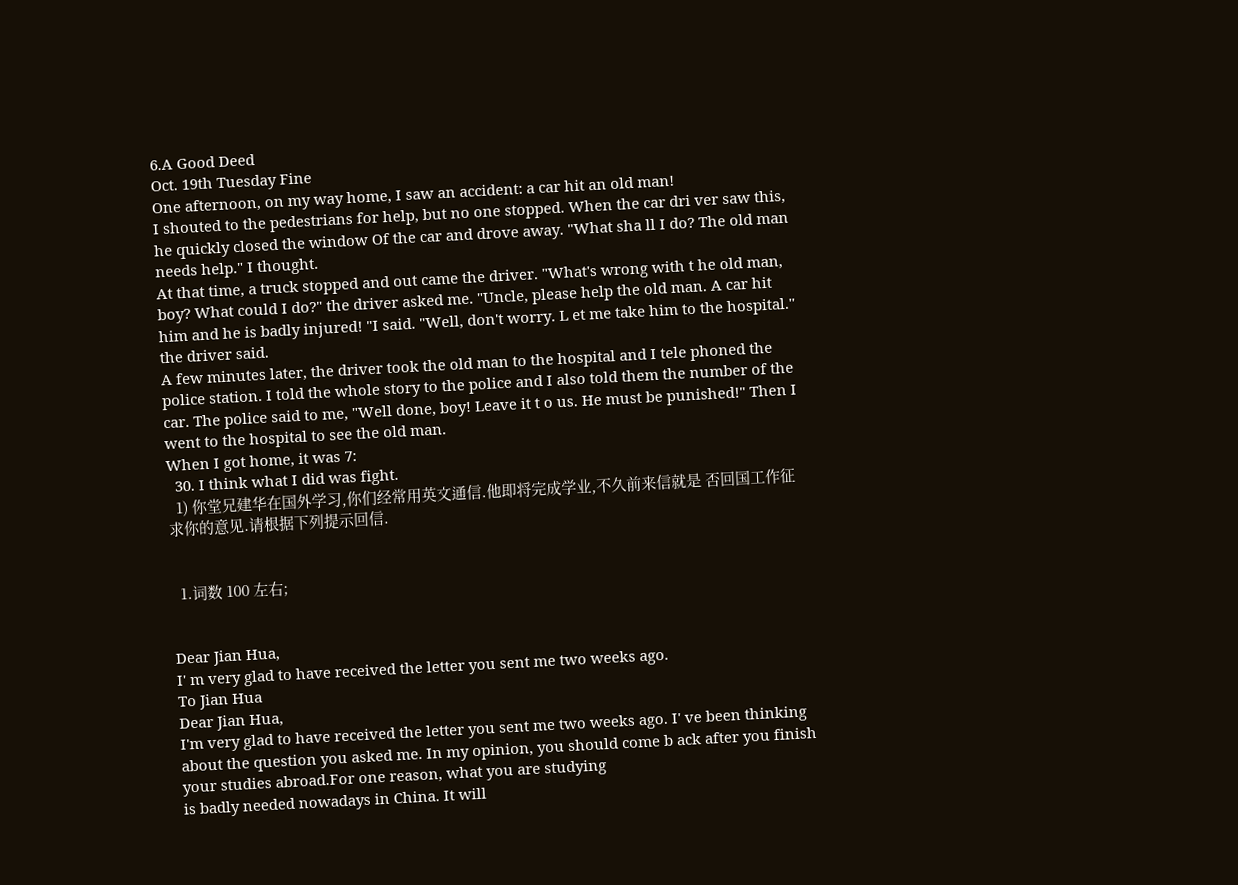6.A Good Deed
Oct. 19th Tuesday Fine
One afternoon, on my way home, I saw an accident: a car hit an old man!
I shouted to the pedestrians for help, but no one stopped. When the car dri ver saw this, he quickly closed the window Of the car and drove away. "What sha ll I do? The old man needs help." I thought.
At that time, a truck stopped and out came the driver. "What's wrong with t he old man, boy? What could I do?" the driver asked me. "Uncle, please help the old man. A car hit him and he is badly injured! "I said. "Well, don't worry. L et me take him to the hospital.'' the driver said.
A few minutes later, the driver took the old man to the hospital and I tele phoned the police station. I told the whole story to the police and I also told them the number of the car. The police said to me, "Well done, boy! Leave it t o us. He must be punished!" Then I went to the hospital to see the old man.
When I got home, it was 7:
  30. I think what I did was fight.
  1) 你堂兄建华在国外学习,你们经常用英文通信.他即将完成学业,不久前来信就是 否回国工作征求你的意见.请根据下列提示回信.


  1.词数 100 左右;


Dear Jian Hua,
I' m very glad to have received the letter you sent me two weeks ago.
To Jian Hua
Dear Jian Hua,
I'm very glad to have received the letter you sent me two weeks ago. I' ve been thinking about the question you asked me. In my opinion, you should come b ack after you finish your studies abroad.For one reason, what you are studying
is badly needed nowadays in China. It will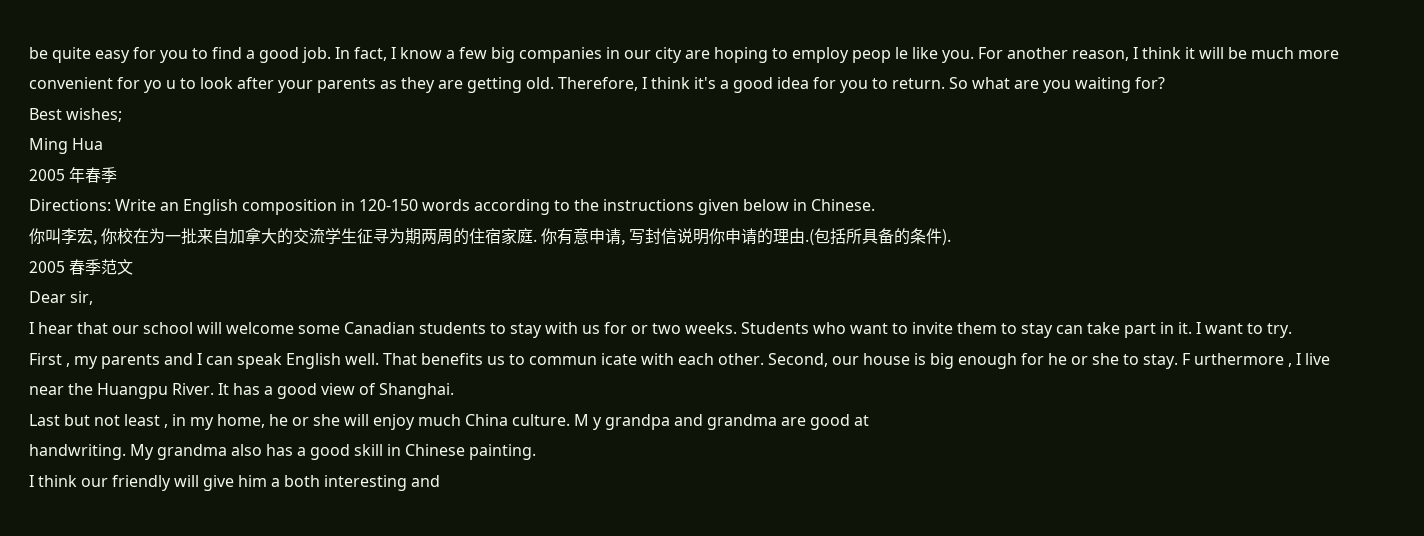be quite easy for you to find a good job. In fact, I know a few big companies in our city are hoping to employ peop le like you. For another reason, I think it will be much more convenient for yo u to look after your parents as they are getting old. Therefore, I think it's a good idea for you to return. So what are you waiting for?
Best wishes;
Ming Hua
2005 年春季
Directions: Write an English composition in 120-150 words according to the instructions given below in Chinese.
你叫李宏, 你校在为一批来自加拿大的交流学生征寻为期两周的住宿家庭. 你有意申请, 写封信说明你申请的理由.(包括所具备的条件).
2005 春季范文
Dear sir,
I hear that our school will welcome some Canadian students to stay with us for or two weeks. Students who want to invite them to stay can take part in it. I want to try.
First , my parents and I can speak English well. That benefits us to commun icate with each other. Second, our house is big enough for he or she to stay. F urthermore , I live near the Huangpu River. It has a good view of Shanghai.
Last but not least , in my home, he or she will enjoy much China culture. M y grandpa and grandma are good at
handwriting. My grandma also has a good skill in Chinese painting.
I think our friendly will give him a both interesting and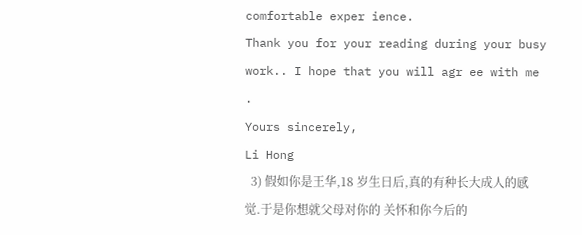comfortable exper ience.
Thank you for your reading during your busy work.. I hope that you will agr ee with me .
Yours sincerely,
Li Hong
  3) 假如你是王华,18 岁生日后,真的有种长大成人的感觉.于是你想就父母对你的 关怀和你今后的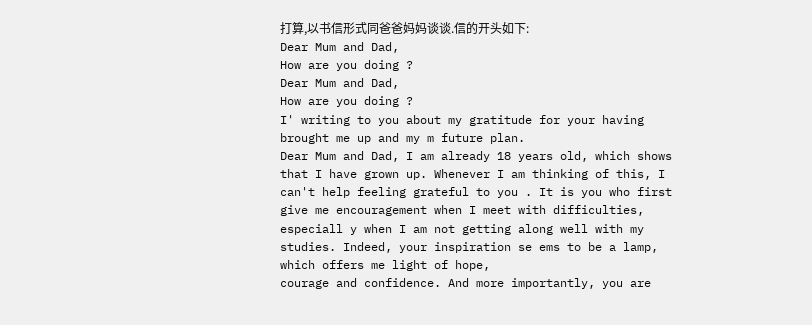打算,以书信形式同爸爸妈妈谈谈.信的开头如下:
Dear Mum and Dad,
How are you doing ?
Dear Mum and Dad,
How are you doing ?
I' writing to you about my gratitude for your having brought me up and my m future plan.
Dear Mum and Dad, I am already 18 years old, which shows that I have grown up. Whenever I am thinking of this, I can't help feeling grateful to you . It is you who first give me encouragement when I meet with difficulties, especiall y when I am not getting along well with my studies. Indeed, your inspiration se ems to be a lamp, which offers me light of hope,
courage and confidence. And more importantly, you are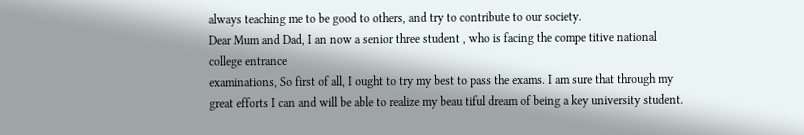always teaching me to be good to others, and try to contribute to our society.
Dear Mum and Dad, I an now a senior three student , who is facing the compe titive national college entrance
examinations, So first of all, I ought to try my best to pass the exams. I am sure that through my great efforts I can and will be able to realize my beau tiful dream of being a key university student.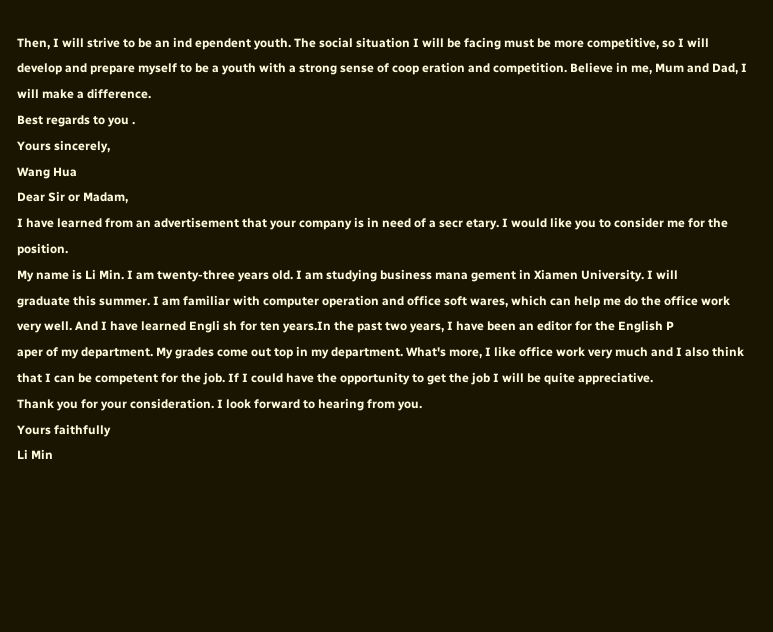Then, I will strive to be an ind ependent youth. The social situation I will be facing must be more competitive, so I will develop and prepare myself to be a youth with a strong sense of coop eration and competition. Believe in me, Mum and Dad, I will make a difference.
Best regards to you .
Yours sincerely,
Wang Hua
Dear Sir or Madam,
I have learned from an advertisement that your company is in need of a secr etary. I would like you to consider me for the position.
My name is Li Min. I am twenty-three years old. I am studying business mana gement in Xiamen University. I will
graduate this summer. I am familiar with computer operation and office soft wares, which can help me do the office work very well. And I have learned Engli sh for ten years.In the past two years, I have been an editor for the English P
aper of my department. My grades come out top in my department. What's more, I like office work very much and I also think that I can be competent for the job. If I could have the opportunity to get the job I will be quite appreciative.
Thank you for your consideration. I look forward to hearing from you.
Yours faithfully
Li Min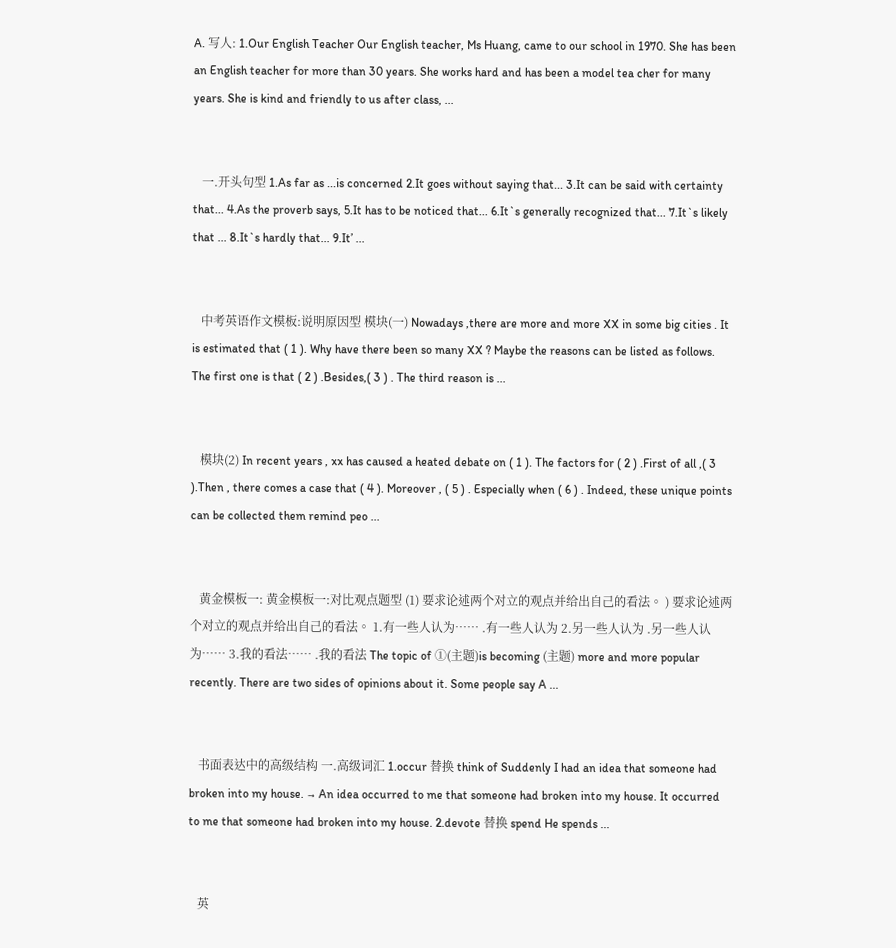A. 写人: 1.Our English Teacher Our English teacher, Ms Huang, came to our school in 1970. She has been an English teacher for more than 30 years. She works hard and has been a model tea cher for many years. She is kind and friendly to us after class, ...


   一.开头句型 1.As far as ...is concerned 2.It goes without saying that... 3.It can be said with certainty that... 4.As the proverb says, 5.It has to be noticed that... 6.It`s generally recognized that... 7.It`s likely that ... 8.It`s hardly that... 9.It’ ...


   中考英语作文模板:说明原因型 模块(一) Nowadays ,there are more and more XX in some big cities . It is estimated that ( 1 ). Why have there been so many XX ? Maybe the reasons can be listed as follows. The first one is that ( 2 ) .Besides,( 3 ) . The third reason is ...


   模块(2) In recent years , xx has caused a heated debate on ( 1 ). The factors for ( 2 ) .First of all ,( 3 ).Then , there comes a case that ( 4 ). Moreover , ( 5 ) . Especially when ( 6 ) . Indeed, these unique points can be collected them remind peo ...


   黄金模板一: 黄金模板一:对比观点题型 (1) 要求论述两个对立的观点并给出自己的看法。 ) 要求论述两个对立的观点并给出自己的看法。 1.有一些人认为…… .有一些人认为 2.另一些人认为 .另一些人认为…… 3.我的看法…… .我的看法 The topic of ①(主题)is becoming (主题) more and more popular recently. There are two sides of opinions about it. Some people say A ...


   书面表达中的高级结构 一.高级词汇 1.occur 替换 think of Suddenly I had an idea that someone had broken into my house. → An idea occurred to me that someone had broken into my house. It occurred to me that someone had broken into my house. 2.devote 替换 spend He spends ...


   英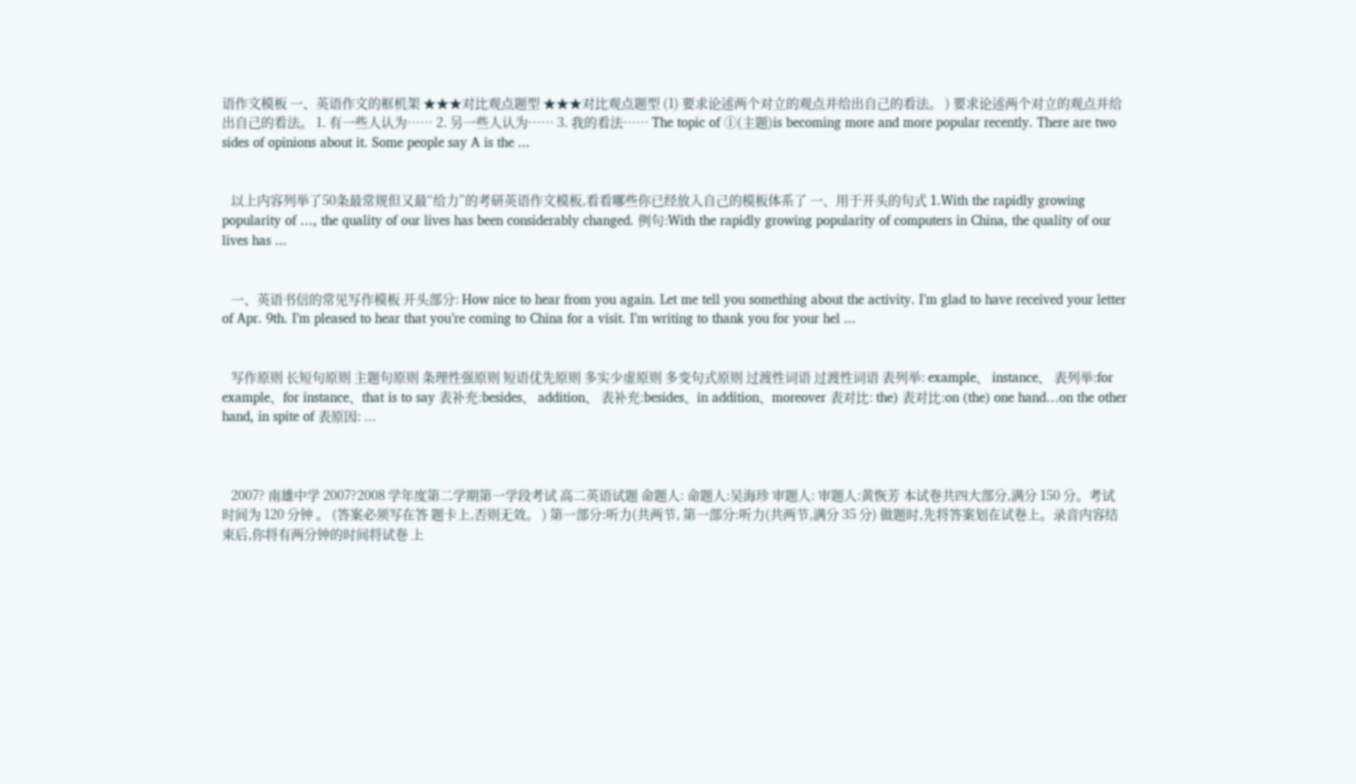语作文模板 一、英语作文的框机架 ★★★对比观点题型 ★★★对比观点题型 (1) 要求论述两个对立的观点并给出自己的看法。 ) 要求论述两个对立的观点并给出自己的看法。 1. 有一些人认为…… 2. 另一些人认为…… 3. 我的看法…… The topic of ①(主题)is becoming more and more popular recently. There are two sides of opinions about it. Some people say A is the ...


   以上内容列举了50条最常规但又最“给力”的考研英语作文模板,看看哪些你已经放入自己的模板体系了 一、用于开头的句式 1.With the rapidly growing popularity of …, the quality of our lives has been considerably changed. 例句:With the rapidly growing popularity of computers in China, the quality of our lives has ...


   一、英语书信的常见写作模板 开头部分: How nice to hear from you again. Let me tell you something about the activity. I’m glad to have received your letter of Apr. 9th. I’m pleased to hear that you’re coming to China for a visit. I’m writing to thank you for your hel ...


   写作原则 长短句原则 主题句原则 条理性强原则 短语优先原则 多实少虚原则 多变句式原则 过渡性词语 过渡性词语 表列举: example、 instance、 表列举:for example、for instance、that is to say 表补充:besides、 addition、 表补充:besides、in addition、moreover 表对比: the) 表对比:on (the) one hand…on the other hand, in spite of 表原因: ...



   2007? 南雄中学 2007?2008 学年度第二学期第一学段考试 高二英语试题 命题人: 命题人:吴海珍 审题人: 审题人:黄恢芳 本试卷共四大部分,满分 150 分。考试时间为 120 分钟 。 (答案必须写在答 题卡上,否则无效。 ) 第一部分:听力(共两节, 第一部分:听力(共两节,满分 35 分) 做题时,先将答案划在试卷上。录音内容结束后,你将有两分钟的时间将试卷 上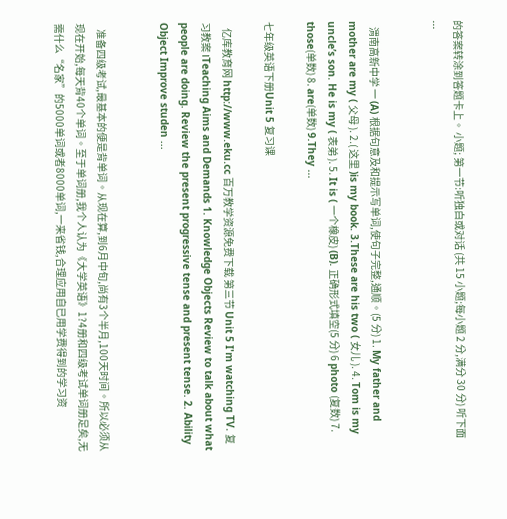的答案转涂到答题卡上。 小题; 第一节:听独白或对话 (共 15 小题;每小题 2 分,满分 30 分) 听下面 ...


   渭南高新中学 一 (A) 根据句意及和提示写单词,使句子完整,通顺。(5 分) 1. My father and mother are my ( 父母 ). 2.( 这里 )is my book. 3.These are his two ( 女儿 ). 4. Tom is my uncle’s son. He is my ( 表弟 ). 5. It is ( 一个橡皮) (B). 正确形式填空(5 分) 6 photo (复数) 7. those(单数) 8. are(单数) 9.They ...

七年级英语下册Unit 5 复习课

   亿库教育网 http://www.eku.cc 百万教学资源免费下载 第三节 Unit 5 I'm watching TV. 复习教案 ⅠTeaching Aims and Demands 1. Knowledge Objects Review to talk about what people are doing. Review the present progressive tense and present tense. 2. Ability Object Improve studen ...


   准备四级考试,最基本的便是背单词。从现在算,到6月中旬,尚有3个半月,100天时间。所以必须从现在开始,每天背40个单词。至于单词册,我个人认为《大学英语》1?4册和四级考试单词册足矣,无需什么“名家”的5000单词或者8000单词,一来省钱,合理应用自已用学费得到的学习资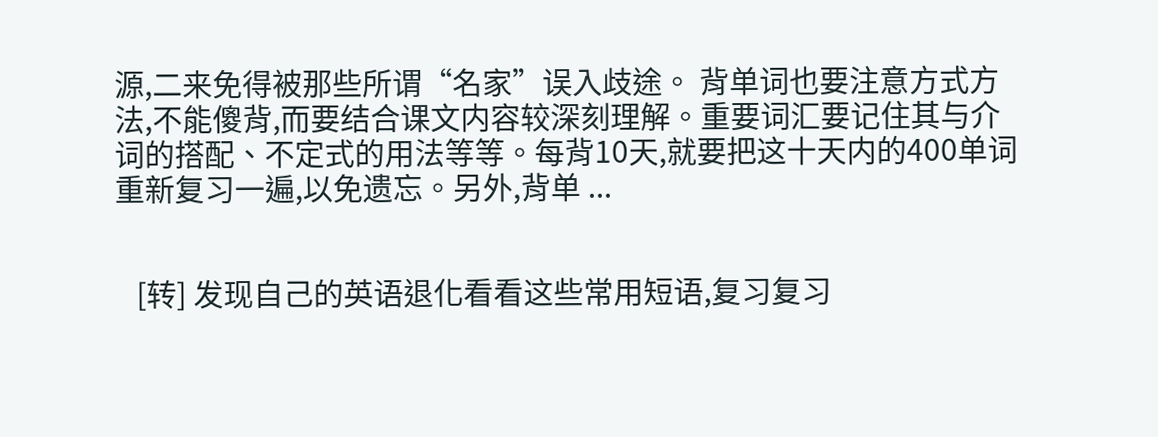源,二来免得被那些所谓“名家”误入歧途。 背单词也要注意方式方法,不能傻背,而要结合课文内容较深刻理解。重要词汇要记住其与介词的搭配、不定式的用法等等。每背10天,就要把这十天内的400单词重新复习一遍,以免遗忘。另外,背单 ...


   [转] 发现自己的英语退化看看这些常用短语,复习复习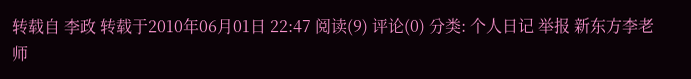转载自 李政 转载于2010年06月01日 22:47 阅读(9) 评论(0) 分类: 个人日记 举报 新东方李老师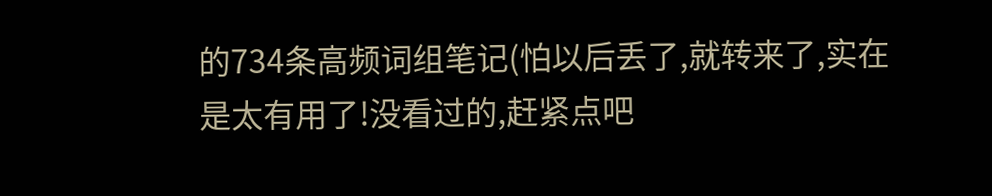的734条高频词组笔记(怕以后丢了,就转来了,实在是太有用了!没看过的,赶紧点吧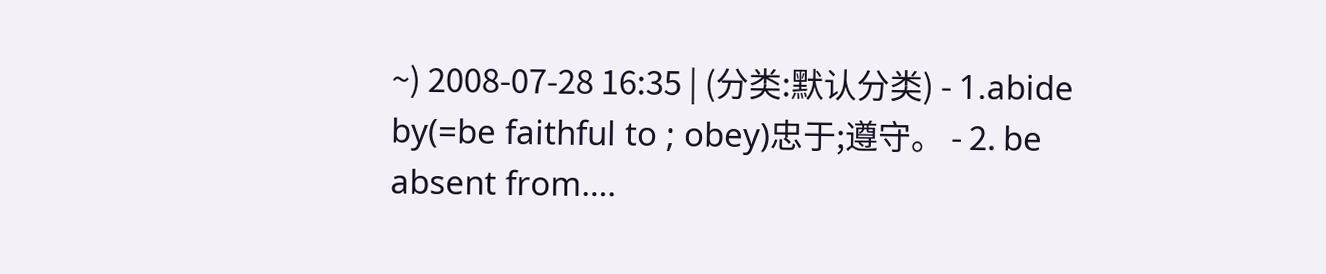~) 2008-07-28 16:35 | (分类:默认分类) - 1.abide by(=be faithful to ; obey)忠于;遵守。 - 2. be absent from….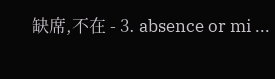缺席,不在 - 3. absence or mi ...